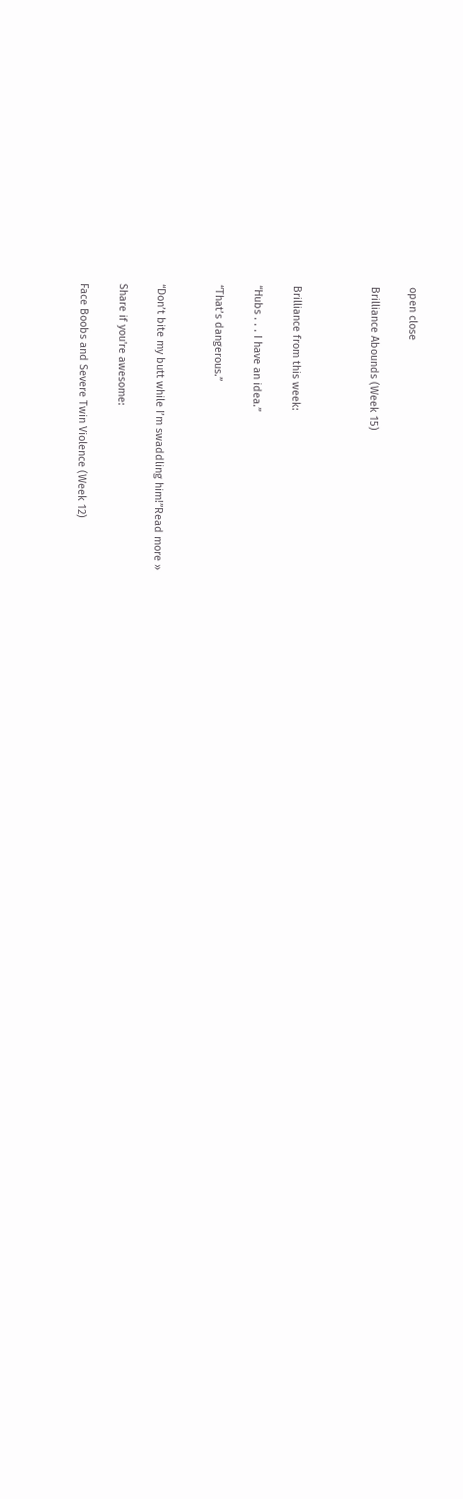open close

Brilliance Abounds (Week 15)



Brilliance from this week:

“Hubs . . . I have an idea.”

“That’s dangerous.”


“Don’t bite my butt while I’m swaddling him!”Read more »

Share if you're awesome:

Face Boobs and Severe Twin Violence (Week 12)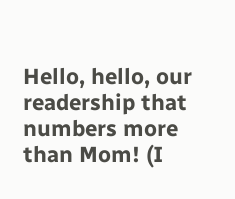Hello, hello, our readership that numbers more than Mom! (I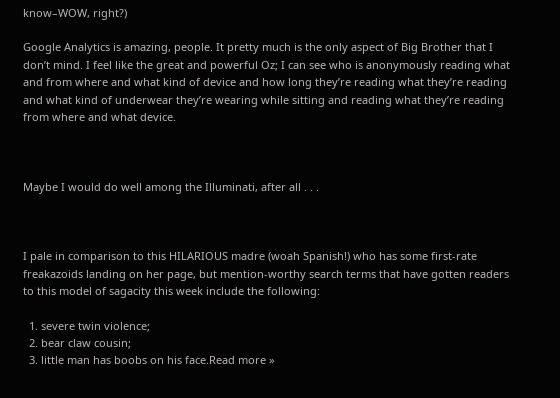know–WOW, right?)

Google Analytics is amazing, people. It pretty much is the only aspect of Big Brother that I  don’t mind. I feel like the great and powerful Oz; I can see who is anonymously reading what and from where and what kind of device and how long they’re reading what they’re reading and what kind of underwear they’re wearing while sitting and reading what they’re reading from where and what device.



Maybe I would do well among the Illuminati, after all . . .



I pale in comparison to this HILARIOUS madre (woah Spanish!) who has some first-rate freakazoids landing on her page, but mention-worthy search terms that have gotten readers to this model of sagacity this week include the following:

  1. severe twin violence;
  2. bear claw cousin;
  3. little man has boobs on his face.Read more »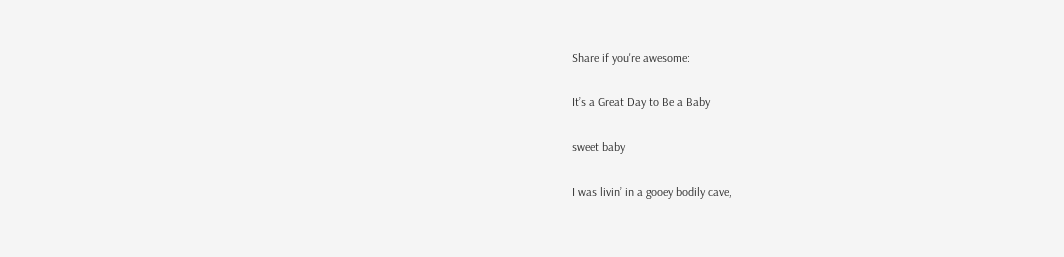Share if you're awesome:

It’s a Great Day to Be a Baby

sweet baby

I was livin’ in a gooey bodily cave,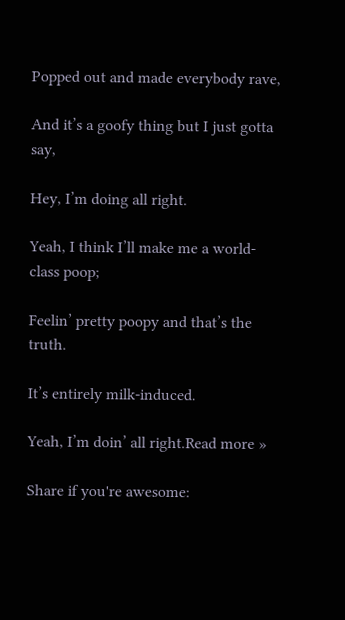Popped out and made everybody rave,

And it’s a goofy thing but I just gotta say,

Hey, I’m doing all right.

Yeah, I think I’ll make me a world-class poop;

Feelin’ pretty poopy and that’s the truth.

It’s entirely milk-induced.

Yeah, I’m doin’ all right.Read more »

Share if you're awesome: